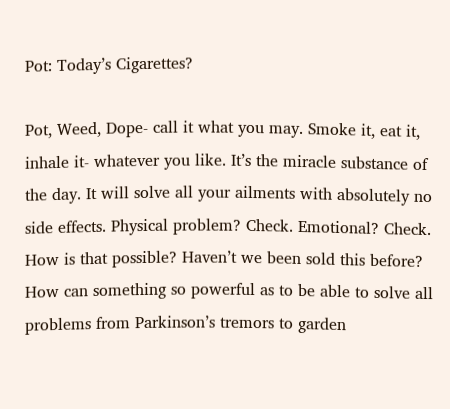Pot: Today’s Cigarettes?

Pot, Weed, Dope- call it what you may. Smoke it, eat it, inhale it- whatever you like. It’s the miracle substance of the day. It will solve all your ailments with absolutely no side effects. Physical problem? Check. Emotional? Check. How is that possible? Haven’t we been sold this before? How can something so powerful as to be able to solve all problems from Parkinson’s tremors to garden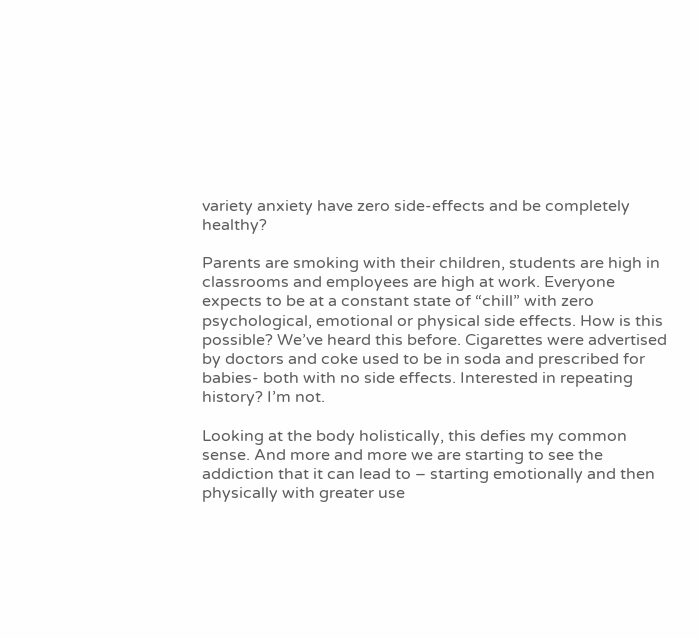variety anxiety have zero side-effects and be completely healthy?

Parents are smoking with their children, students are high in classrooms and employees are high at work. Everyone expects to be at a constant state of “chill” with zero psychological, emotional or physical side effects. How is this possible? We’ve heard this before. Cigarettes were advertised by doctors and coke used to be in soda and prescribed for babies- both with no side effects. Interested in repeating history? I’m not.

Looking at the body holistically, this defies my common sense. And more and more we are starting to see the addiction that it can lead to – starting emotionally and then physically with greater use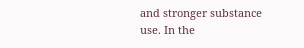and stronger substance use. In the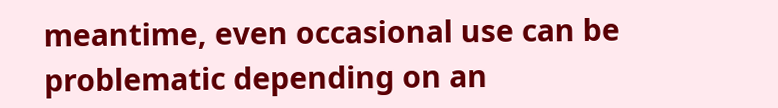meantime, even occasional use can be problematic depending on an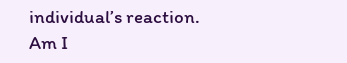individual’s reaction. Am I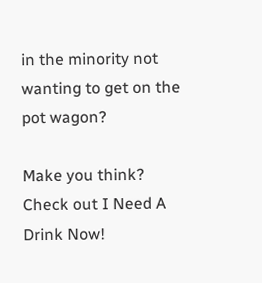in the minority not wanting to get on the pot wagon?

Make you think? Check out I Need A Drink Now!